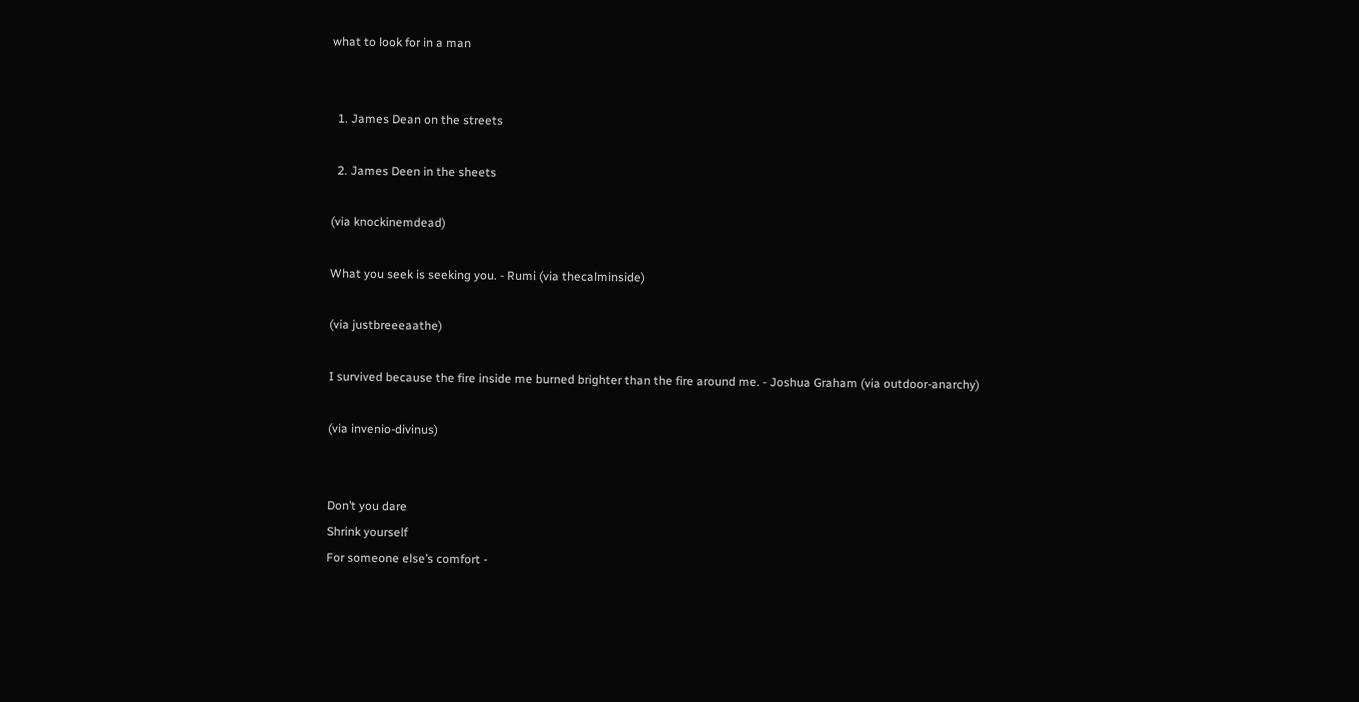what to look for in a man


  1. James Dean on the streets

  2. James Deen in the sheets

(via knockinemdead)

What you seek is seeking you. - Rumi (via thecalminside)

(via justbreeeaathe)

I survived because the fire inside me burned brighter than the fire around me. - Joshua Graham (via outdoor-anarchy)

(via invenio-divinus)


Don’t you dare
Shrink yourself
For someone else’s comfort -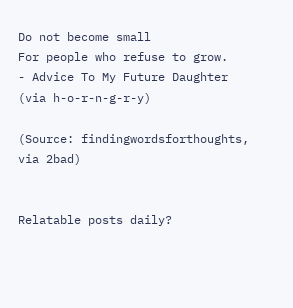Do not become small
For people who refuse to grow.
- Advice To My Future Daughter (via h-o-r-n-g-r-y)

(Source: findingwordsforthoughts, via 2bad)


Relatable posts daily?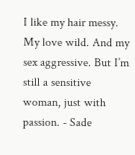I like my hair messy. My love wild. And my sex aggressive. But I’m still a sensitive woman, just with passion. - Sade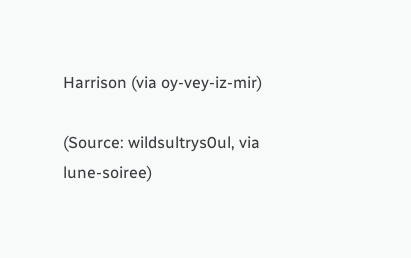Harrison (via oy-vey-iz-mir)

(Source: wildsultrys0ul, via lune-soiree)